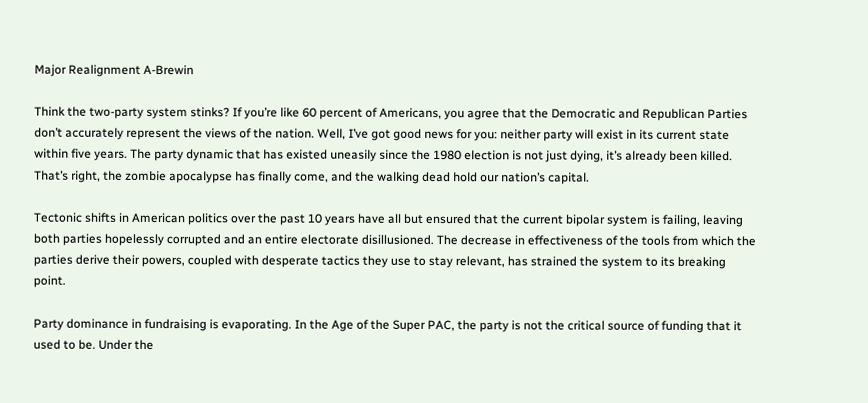Major Realignment A-Brewin

Think the two-party system stinks? If you’re like 60 percent of Americans, you agree that the Democratic and Republican Parties don’t accurately represent the views of the nation. Well, I’ve got good news for you: neither party will exist in its current state within five years. The party dynamic that has existed uneasily since the 1980 election is not just dying, it’s already been killed. That’s right, the zombie apocalypse has finally come, and the walking dead hold our nation’s capital.

Tectonic shifts in American politics over the past 10 years have all but ensured that the current bipolar system is failing, leaving both parties hopelessly corrupted and an entire electorate disillusioned. The decrease in effectiveness of the tools from which the parties derive their powers, coupled with desperate tactics they use to stay relevant, has strained the system to its breaking point.

Party dominance in fundraising is evaporating. In the Age of the Super PAC, the party is not the critical source of funding that it used to be. Under the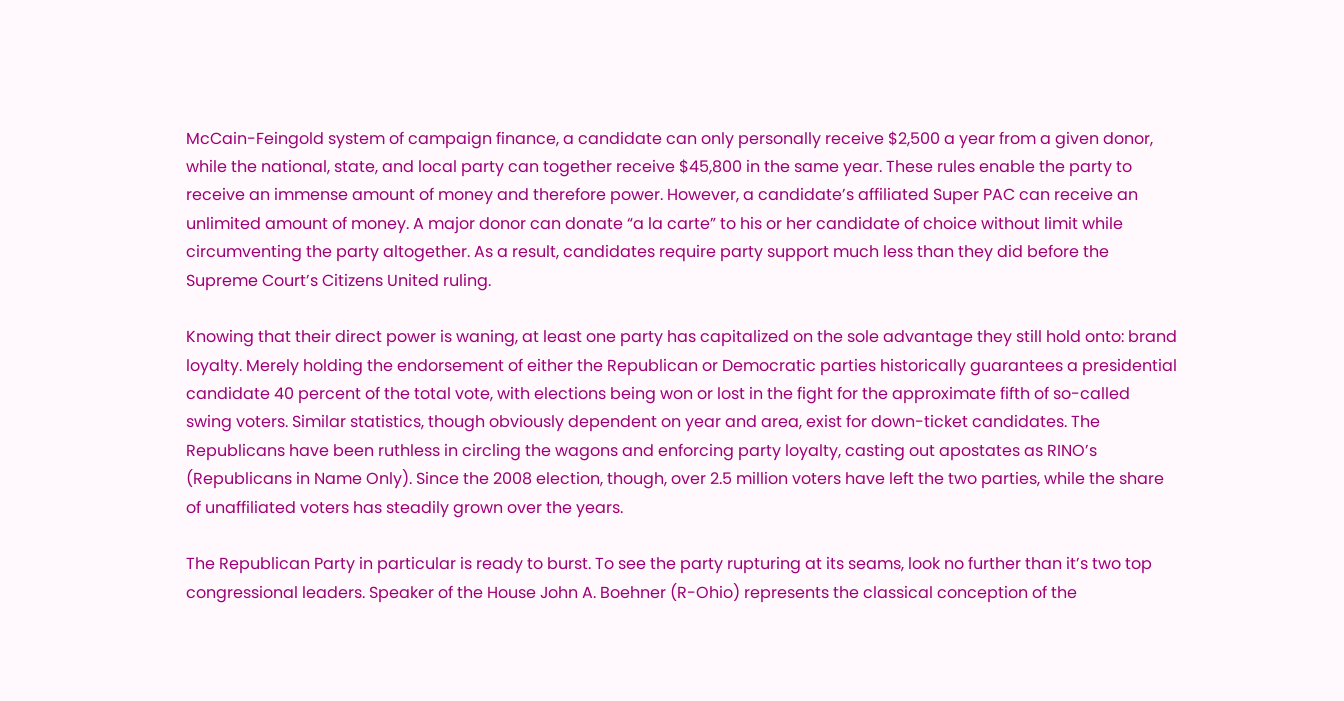McCain-Feingold system of campaign finance, a candidate can only personally receive $2,500 a year from a given donor, while the national, state, and local party can together receive $45,800 in the same year. These rules enable the party to receive an immense amount of money and therefore power. However, a candidate’s affiliated Super PAC can receive an unlimited amount of money. A major donor can donate “a la carte” to his or her candidate of choice without limit while circumventing the party altogether. As a result, candidates require party support much less than they did before the Supreme Court’s Citizens United ruling.

Knowing that their direct power is waning, at least one party has capitalized on the sole advantage they still hold onto: brand loyalty. Merely holding the endorsement of either the Republican or Democratic parties historically guarantees a presidential candidate 40 percent of the total vote, with elections being won or lost in the fight for the approximate fifth of so-called swing voters. Similar statistics, though obviously dependent on year and area, exist for down-ticket candidates. The Republicans have been ruthless in circling the wagons and enforcing party loyalty, casting out apostates as RINO’s (Republicans in Name Only). Since the 2008 election, though, over 2.5 million voters have left the two parties, while the share of unaffiliated voters has steadily grown over the years.

The Republican Party in particular is ready to burst. To see the party rupturing at its seams, look no further than it’s two top congressional leaders. Speaker of the House John A. Boehner (R-Ohio) represents the classical conception of the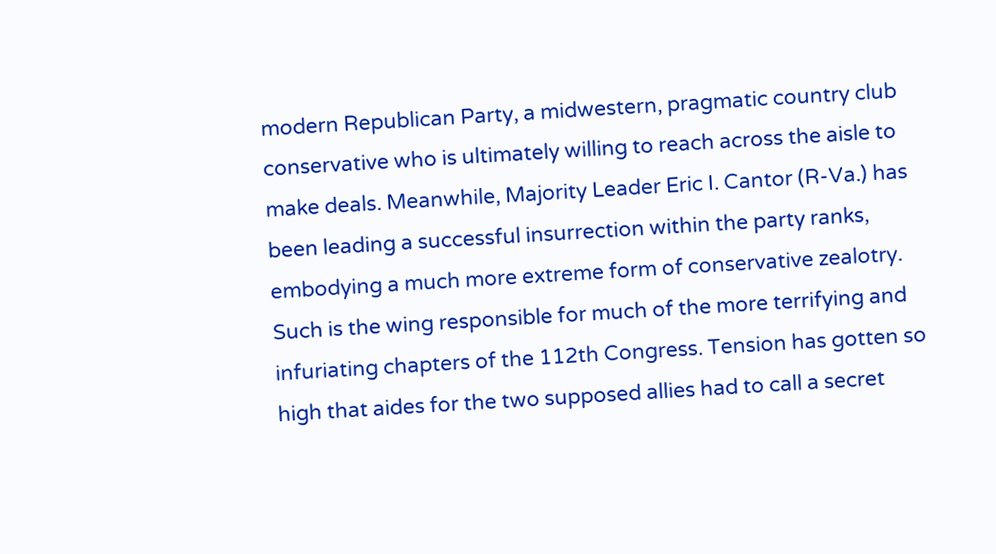modern Republican Party, a midwestern, pragmatic country club conservative who is ultimately willing to reach across the aisle to make deals. Meanwhile, Majority Leader Eric I. Cantor (R-Va.) has been leading a successful insurrection within the party ranks, embodying a much more extreme form of conservative zealotry. Such is the wing responsible for much of the more terrifying and infuriating chapters of the 112th Congress. Tension has gotten so high that aides for the two supposed allies had to call a secret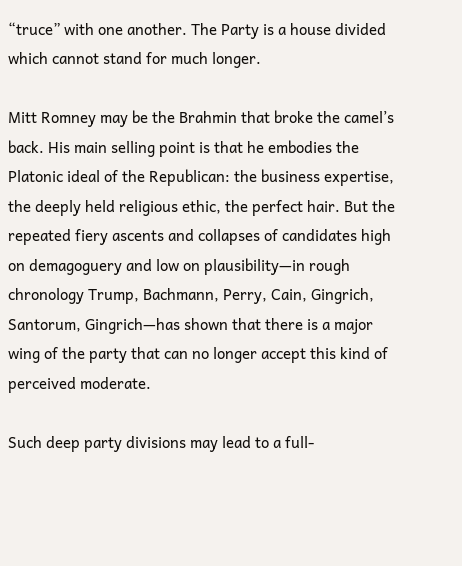“truce” with one another. The Party is a house divided which cannot stand for much longer.

Mitt Romney may be the Brahmin that broke the camel’s back. His main selling point is that he embodies the Platonic ideal of the Republican: the business expertise, the deeply held religious ethic, the perfect hair. But the repeated fiery ascents and collapses of candidates high on demagoguery and low on plausibility—in rough chronology Trump, Bachmann, Perry, Cain, Gingrich, Santorum, Gingrich—has shown that there is a major wing of the party that can no longer accept this kind of perceived moderate.

Such deep party divisions may lead to a full-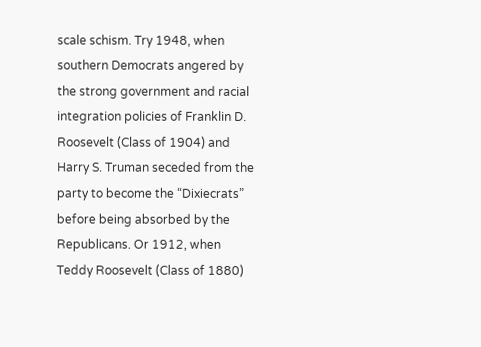scale schism. Try 1948, when southern Democrats angered by the strong government and racial integration policies of Franklin D. Roosevelt (Class of 1904) and Harry S. Truman seceded from the party to become the “Dixiecrats” before being absorbed by the Republicans. Or 1912, when Teddy Roosevelt (Class of 1880)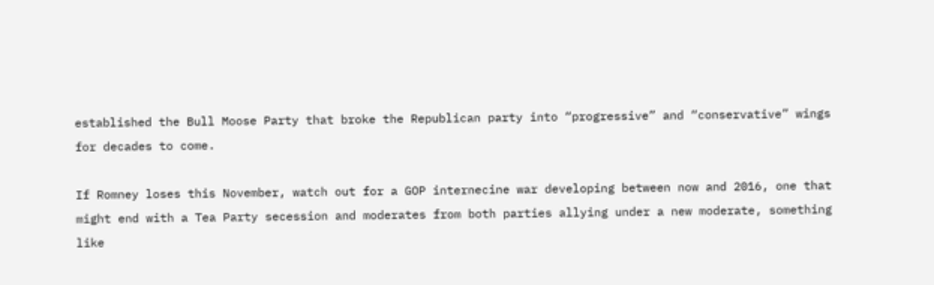established the Bull Moose Party that broke the Republican party into “progressive” and “conservative” wings for decades to come.

If Romney loses this November, watch out for a GOP internecine war developing between now and 2016, one that might end with a Tea Party secession and moderates from both parties allying under a new moderate, something like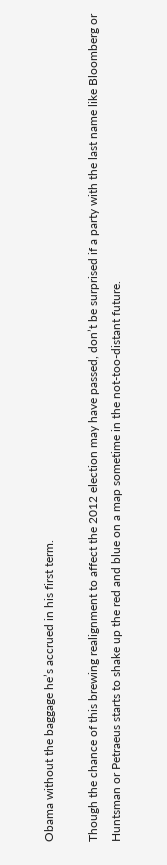Obama without the baggage he’s accrued in his first term.

Though the chance of this brewing realignment to affect the 2012 election may have passed, don’t be surprised if a party with the last name like Bloomberg or Huntsman or Petraeus starts to shake up the red and blue on a map sometime in the not-too-distant future.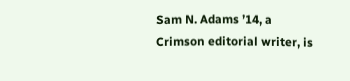Sam N. Adams ’14, a Crimson editorial writer, is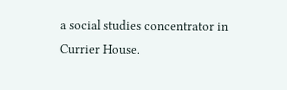a social studies concentrator in Currier House.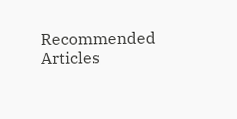Recommended Articles